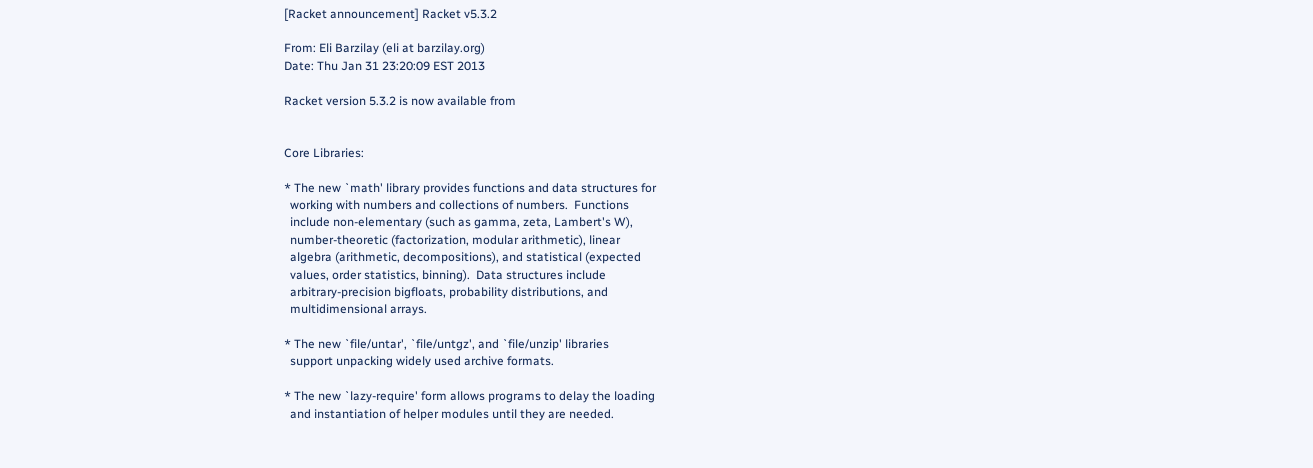[Racket announcement] Racket v5.3.2

From: Eli Barzilay (eli at barzilay.org)
Date: Thu Jan 31 23:20:09 EST 2013

Racket version 5.3.2 is now available from


Core Libraries:

* The new `math' library provides functions and data structures for
  working with numbers and collections of numbers.  Functions
  include non-elementary (such as gamma, zeta, Lambert's W),
  number-theoretic (factorization, modular arithmetic), linear
  algebra (arithmetic, decompositions), and statistical (expected
  values, order statistics, binning).  Data structures include
  arbitrary-precision bigfloats, probability distributions, and
  multidimensional arrays.

* The new `file/untar', `file/untgz', and `file/unzip' libraries
  support unpacking widely used archive formats.

* The new `lazy-require' form allows programs to delay the loading
  and instantiation of helper modules until they are needed.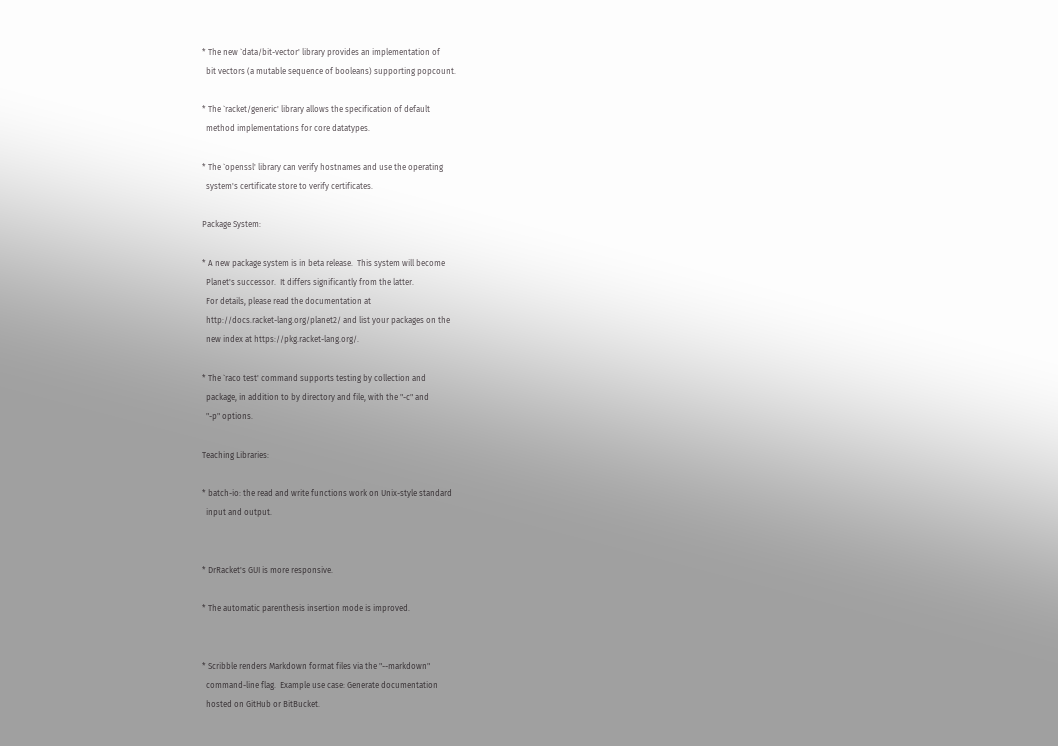* The new `data/bit-vector' library provides an implementation of
  bit vectors (a mutable sequence of booleans) supporting popcount.

* The `racket/generic' library allows the specification of default
  method implementations for core datatypes.

* The `openssl' library can verify hostnames and use the operating
  system's certificate store to verify certificates.

Package System:

* A new package system is in beta release.  This system will become
  Planet's successor.  It differs significantly from the latter.
  For details, please read the documentation at
  http://docs.racket-lang.org/planet2/ and list your packages on the
  new index at https://pkg.racket-lang.org/.

* The `raco test' command supports testing by collection and
  package, in addition to by directory and file, with the "-c" and
  "-p" options.

Teaching Libraries:

* batch-io: the read and write functions work on Unix-style standard
  input and output.


* DrRacket's GUI is more responsive.

* The automatic parenthesis insertion mode is improved.


* Scribble renders Markdown format files via the "--markdown"
  command-line flag.  Example use case: Generate documentation
  hosted on GitHub or BitBucket.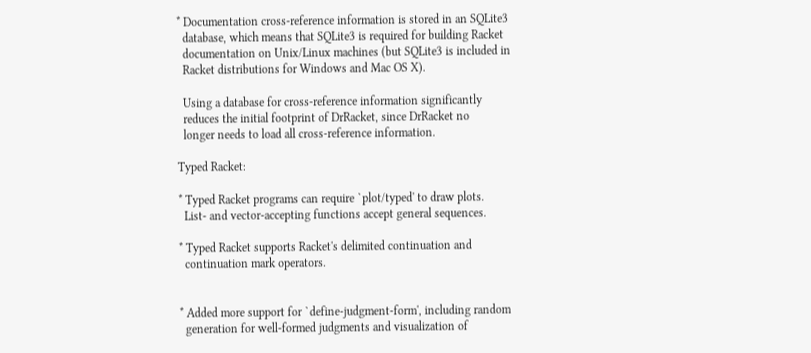* Documentation cross-reference information is stored in an SQLite3
  database, which means that SQLite3 is required for building Racket
  documentation on Unix/Linux machines (but SQLite3 is included in
  Racket distributions for Windows and Mac OS X).

  Using a database for cross-reference information significantly
  reduces the initial footprint of DrRacket, since DrRacket no
  longer needs to load all cross-reference information.

Typed Racket:

* Typed Racket programs can require `plot/typed' to draw plots.
  List- and vector-accepting functions accept general sequences.

* Typed Racket supports Racket's delimited continuation and
  continuation mark operators.


* Added more support for `define-judgment-form', including random
  generation for well-formed judgments and visualization of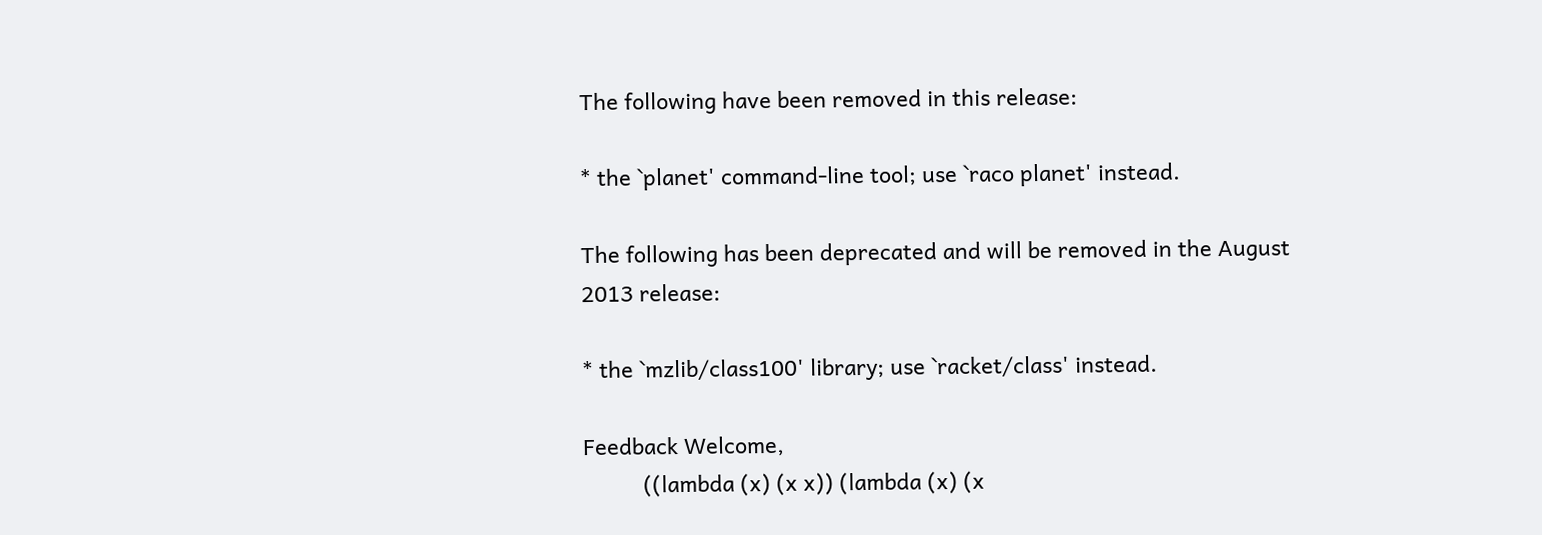The following have been removed in this release:

* the `planet' command-line tool; use `raco planet' instead.

The following has been deprecated and will be removed in the August
2013 release:

* the `mzlib/class100' library; use `racket/class' instead.

Feedback Welcome,
          ((lambda (x) (x x)) (lambda (x) (x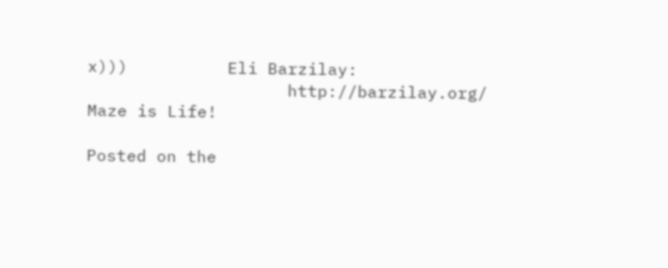x)))          Eli Barzilay:
                    http://barzilay.org/                   Maze is Life!

Posted on the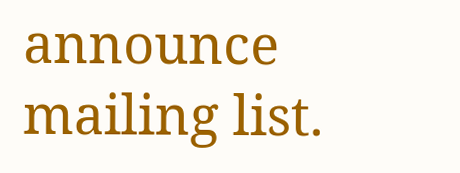announce mailing list.